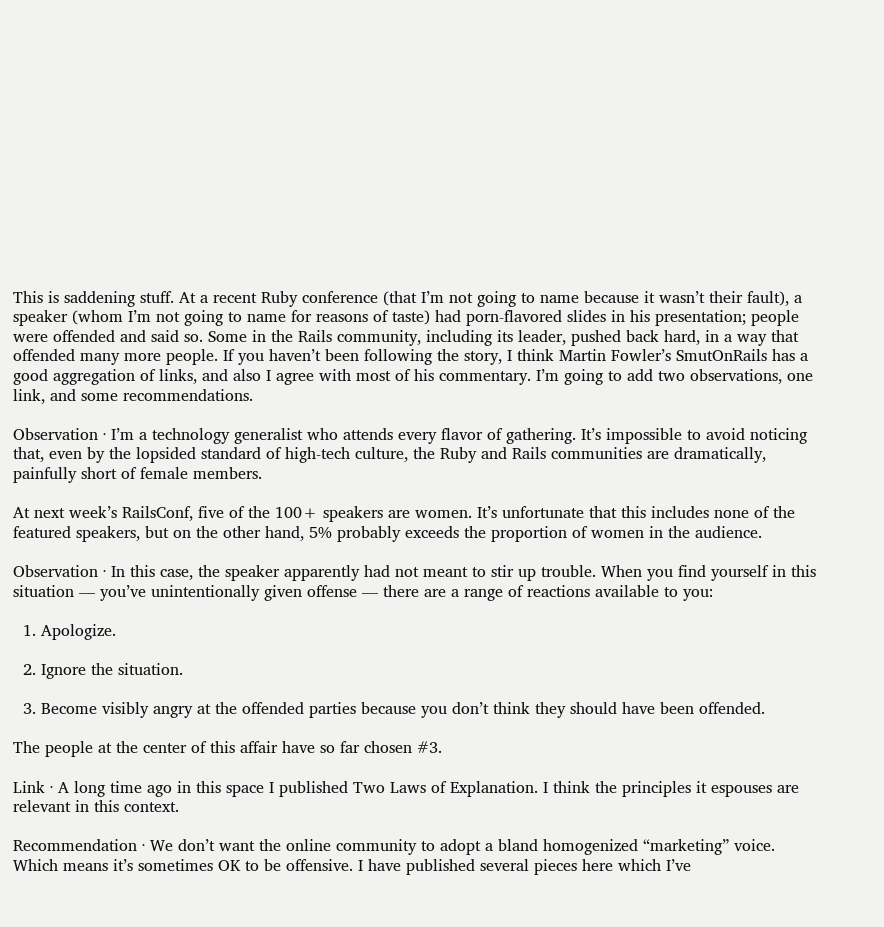This is saddening stuff. At a recent Ruby conference (that I’m not going to name because it wasn’t their fault), a speaker (whom I’m not going to name for reasons of taste) had porn-flavored slides in his presentation; people were offended and said so. Some in the Rails community, including its leader, pushed back hard, in a way that offended many more people. If you haven’t been following the story, I think Martin Fowler’s SmutOnRails has a good aggregation of links, and also I agree with most of his commentary. I’m going to add two observations, one link, and some recommendations.

Observation · I’m a technology generalist who attends every flavor of gathering. It’s impossible to avoid noticing that, even by the lopsided standard of high-tech culture, the Ruby and Rails communities are dramatically, painfully short of female members.

At next week’s RailsConf, five of the 100+ speakers are women. It’s unfortunate that this includes none of the featured speakers, but on the other hand, 5% probably exceeds the proportion of women in the audience.

Observation · In this case, the speaker apparently had not meant to stir up trouble. When you find yourself in this situation — you’ve unintentionally given offense — there are a range of reactions available to you:

  1. Apologize.

  2. Ignore the situation.

  3. Become visibly angry at the offended parties because you don’t think they should have been offended.

The people at the center of this affair have so far chosen #3.

Link · A long time ago in this space I published Two Laws of Explanation. I think the principles it espouses are relevant in this context.

Recommendation · We don’t want the online community to adopt a bland homogenized “marketing” voice. Which means it’s sometimes OK to be offensive. I have published several pieces here which I’ve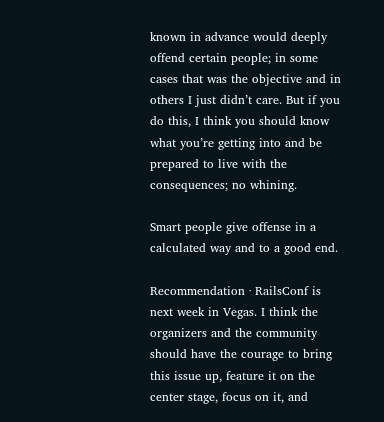known in advance would deeply offend certain people; in some cases that was the objective and in others I just didn’t care. But if you do this, I think you should know what you’re getting into and be prepared to live with the consequences; no whining.

Smart people give offense in a calculated way and to a good end.

Recommendation · RailsConf is next week in Vegas. I think the organizers and the community should have the courage to bring this issue up, feature it on the center stage, focus on it, and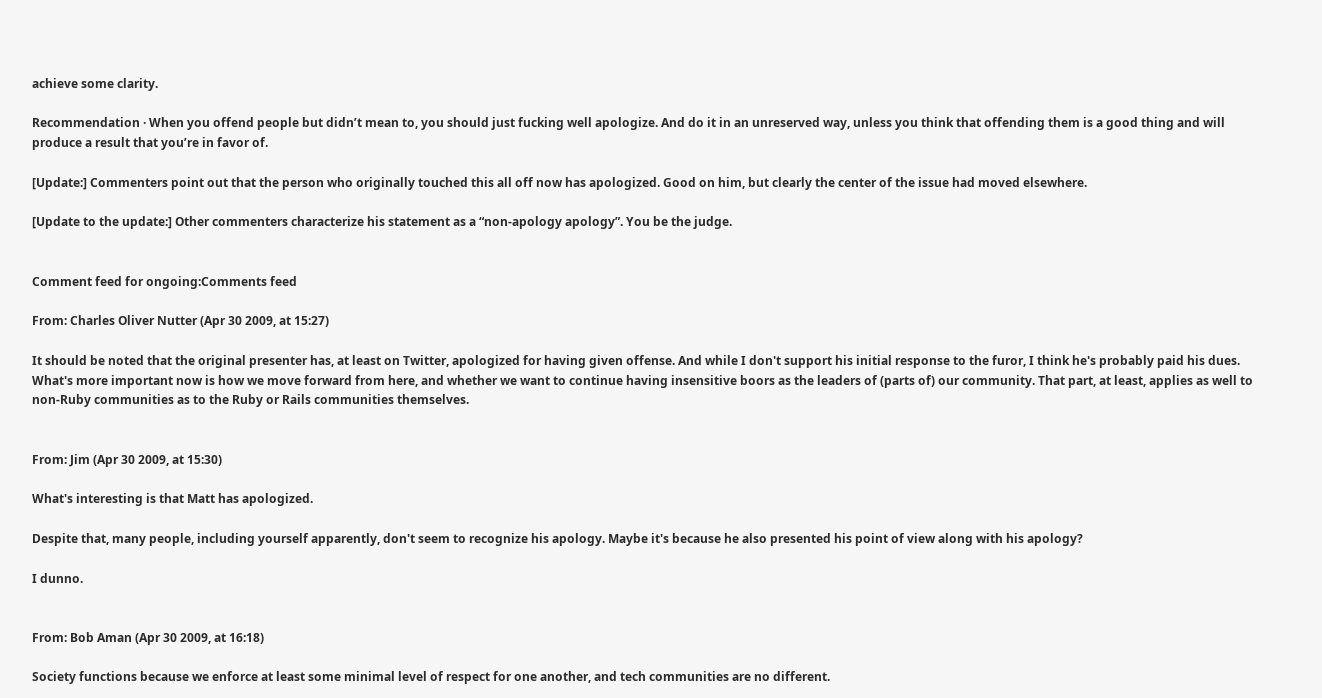achieve some clarity.

Recommendation · When you offend people but didn’t mean to, you should just fucking well apologize. And do it in an unreserved way, unless you think that offending them is a good thing and will produce a result that you’re in favor of.

[Update:] Commenters point out that the person who originally touched this all off now has apologized. Good on him, but clearly the center of the issue had moved elsewhere.

[Update to the update:] Other commenters characterize his statement as a “non-apology apology”. You be the judge.


Comment feed for ongoing:Comments feed

From: Charles Oliver Nutter (Apr 30 2009, at 15:27)

It should be noted that the original presenter has, at least on Twitter, apologized for having given offense. And while I don't support his initial response to the furor, I think he's probably paid his dues. What's more important now is how we move forward from here, and whether we want to continue having insensitive boors as the leaders of (parts of) our community. That part, at least, applies as well to non-Ruby communities as to the Ruby or Rails communities themselves.


From: Jim (Apr 30 2009, at 15:30)

What's interesting is that Matt has apologized.

Despite that, many people, including yourself apparently, don't seem to recognize his apology. Maybe it's because he also presented his point of view along with his apology?

I dunno.


From: Bob Aman (Apr 30 2009, at 16:18)

Society functions because we enforce at least some minimal level of respect for one another, and tech communities are no different.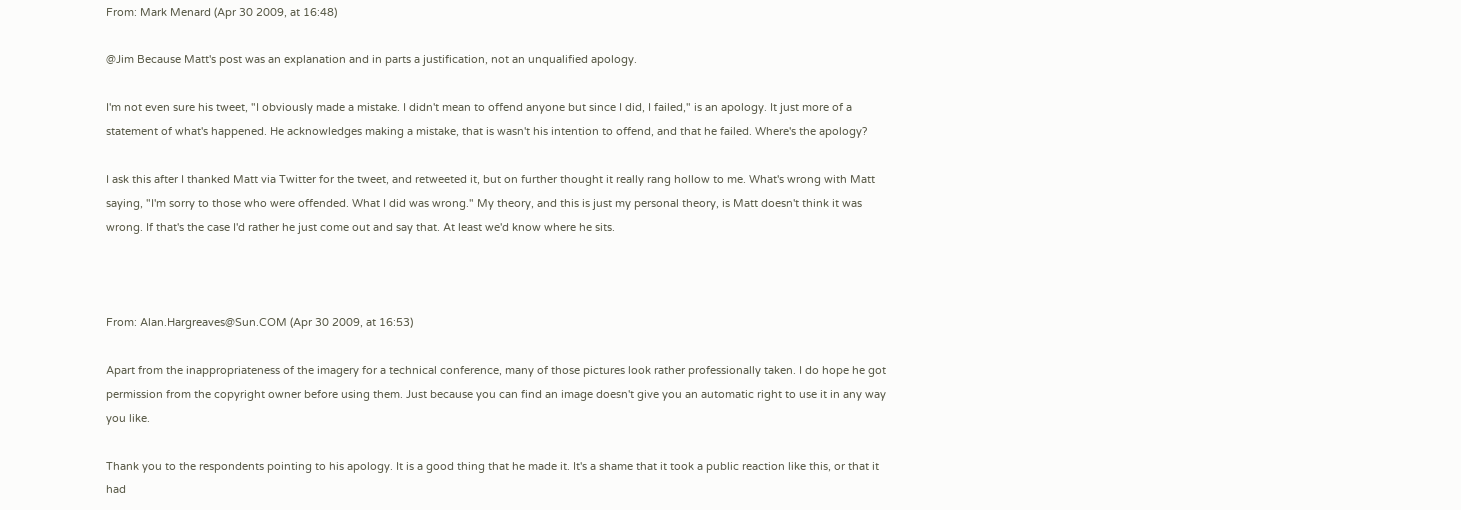From: Mark Menard (Apr 30 2009, at 16:48)

@Jim Because Matt's post was an explanation and in parts a justification, not an unqualified apology.

I'm not even sure his tweet, "I obviously made a mistake. I didn't mean to offend anyone but since I did, I failed," is an apology. It just more of a statement of what's happened. He acknowledges making a mistake, that is wasn't his intention to offend, and that he failed. Where's the apology?

I ask this after I thanked Matt via Twitter for the tweet, and retweeted it, but on further thought it really rang hollow to me. What's wrong with Matt saying, "I'm sorry to those who were offended. What I did was wrong." My theory, and this is just my personal theory, is Matt doesn't think it was wrong. If that's the case I'd rather he just come out and say that. At least we'd know where he sits.



From: Alan.Hargreaves@Sun.COM (Apr 30 2009, at 16:53)

Apart from the inappropriateness of the imagery for a technical conference, many of those pictures look rather professionally taken. I do hope he got permission from the copyright owner before using them. Just because you can find an image doesn't give you an automatic right to use it in any way you like.

Thank you to the respondents pointing to his apology. It is a good thing that he made it. It's a shame that it took a public reaction like this, or that it had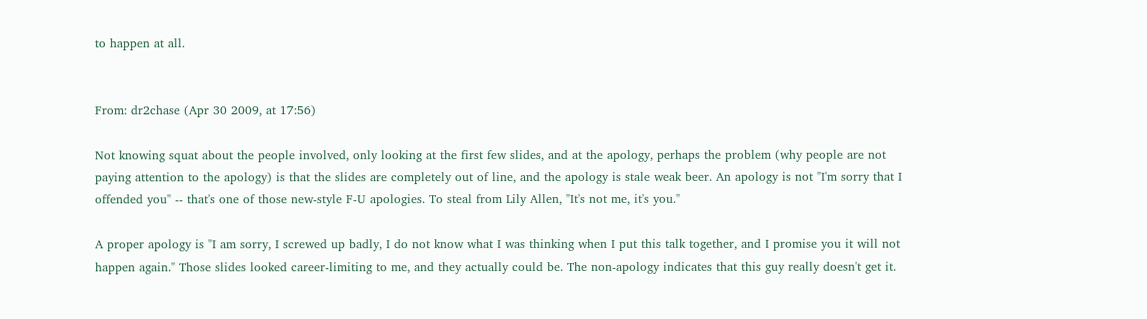to happen at all.


From: dr2chase (Apr 30 2009, at 17:56)

Not knowing squat about the people involved, only looking at the first few slides, and at the apology, perhaps the problem (why people are not paying attention to the apology) is that the slides are completely out of line, and the apology is stale weak beer. An apology is not "I'm sorry that I offended you" -- that's one of those new-style F-U apologies. To steal from Lily Allen, "It's not me, it's you."

A proper apology is "I am sorry, I screwed up badly, I do not know what I was thinking when I put this talk together, and I promise you it will not happen again." Those slides looked career-limiting to me, and they actually could be. The non-apology indicates that this guy really doesn't get it.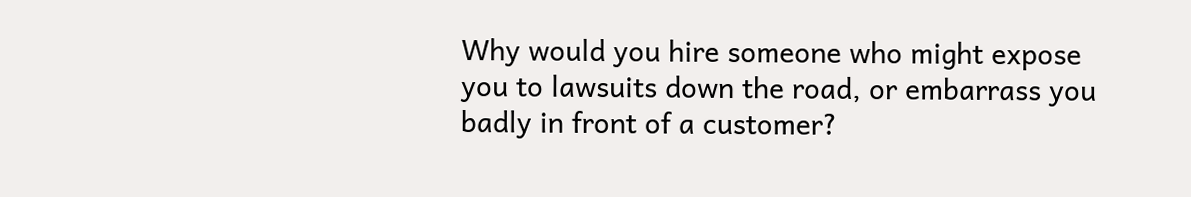Why would you hire someone who might expose you to lawsuits down the road, or embarrass you badly in front of a customer?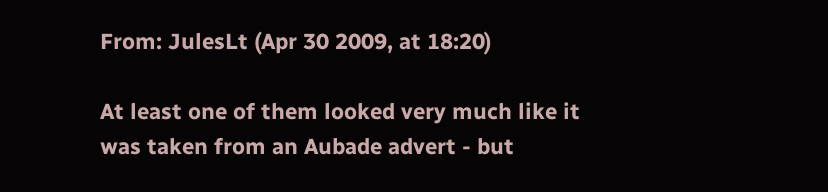From: JulesLt (Apr 30 2009, at 18:20)

At least one of them looked very much like it was taken from an Aubade advert - but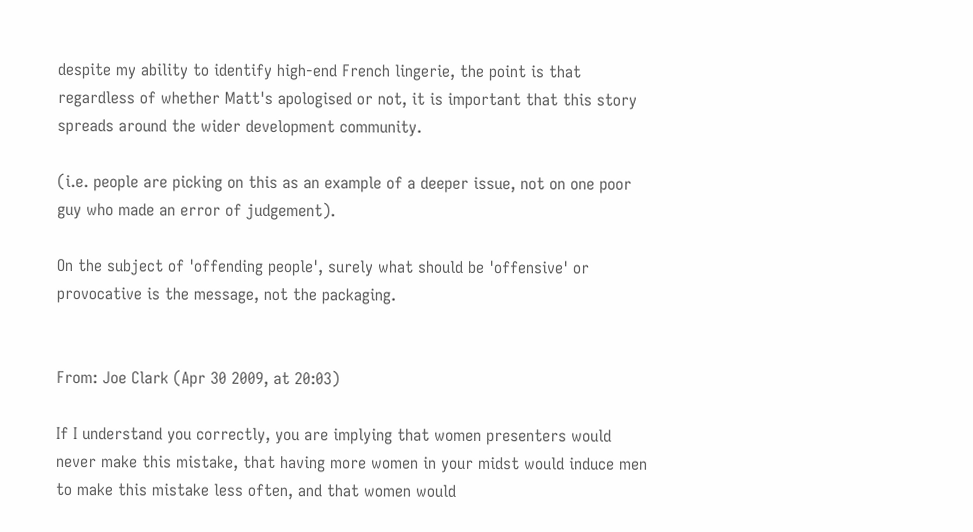despite my ability to identify high-end French lingerie, the point is that regardless of whether Matt's apologised or not, it is important that this story spreads around the wider development community.

(i.e. people are picking on this as an example of a deeper issue, not on one poor guy who made an error of judgement).

On the subject of 'offending people', surely what should be 'offensive' or provocative is the message, not the packaging.


From: Joe Clark (Apr 30 2009, at 20:03)

If I understand you correctly, you are implying that women presenters would never make this mistake, that having more women in your midst would induce men to make this mistake less often, and that women would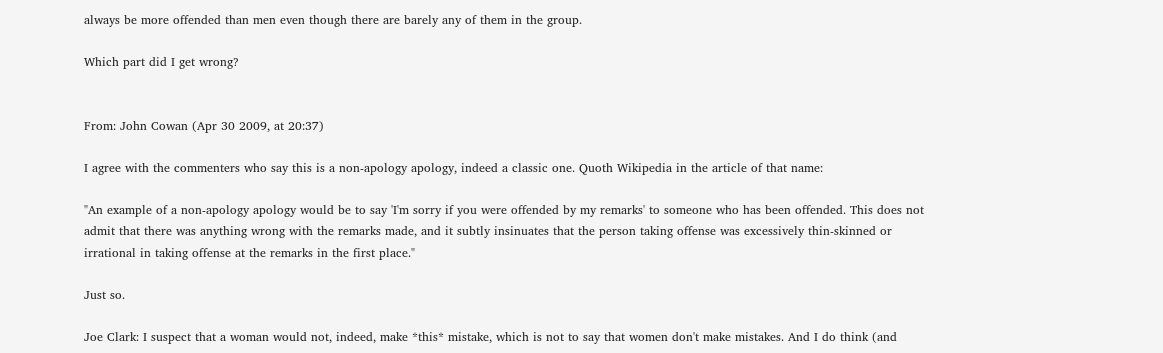always be more offended than men even though there are barely any of them in the group.

Which part did I get wrong?


From: John Cowan (Apr 30 2009, at 20:37)

I agree with the commenters who say this is a non-apology apology, indeed a classic one. Quoth Wikipedia in the article of that name:

"An example of a non-apology apology would be to say 'I'm sorry if you were offended by my remarks' to someone who has been offended. This does not admit that there was anything wrong with the remarks made, and it subtly insinuates that the person taking offense was excessively thin-skinned or irrational in taking offense at the remarks in the first place."

Just so.

Joe Clark: I suspect that a woman would not, indeed, make *this* mistake, which is not to say that women don't make mistakes. And I do think (and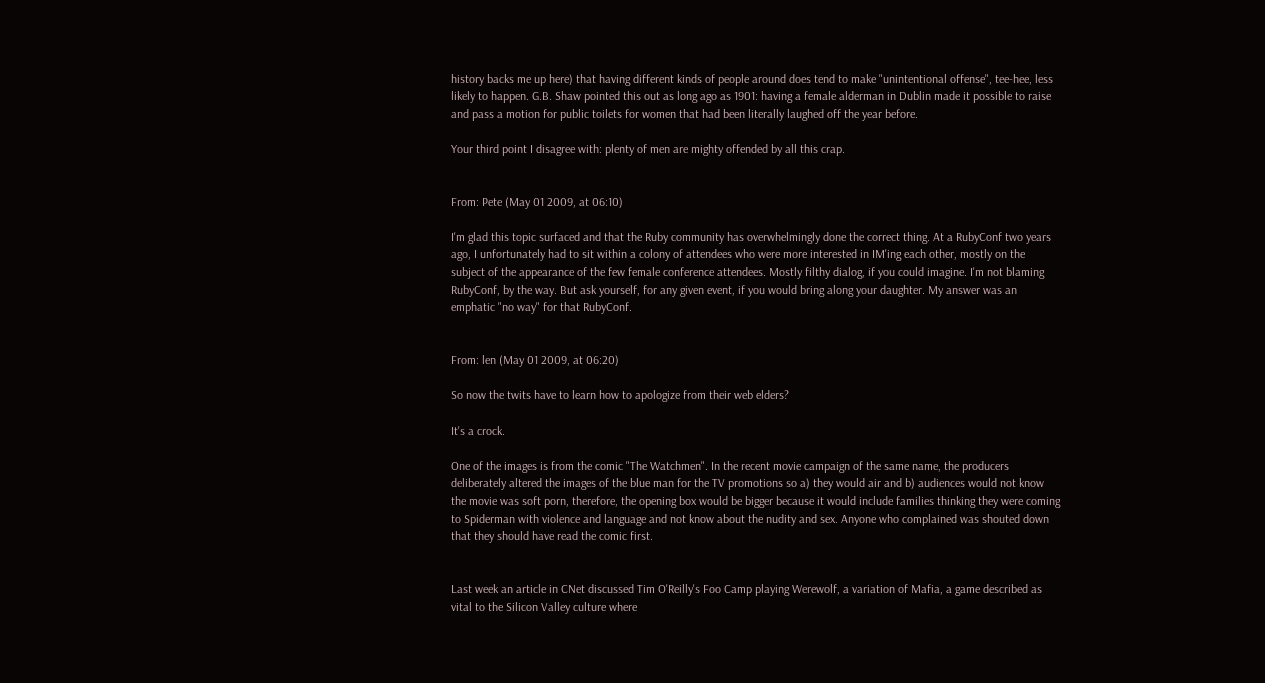history backs me up here) that having different kinds of people around does tend to make "unintentional offense", tee-hee, less likely to happen. G.B. Shaw pointed this out as long ago as 1901: having a female alderman in Dublin made it possible to raise and pass a motion for public toilets for women that had been literally laughed off the year before.

Your third point I disagree with: plenty of men are mighty offended by all this crap.


From: Pete (May 01 2009, at 06:10)

I'm glad this topic surfaced and that the Ruby community has overwhelmingly done the correct thing. At a RubyConf two years ago, I unfortunately had to sit within a colony of attendees who were more interested in IM'ing each other, mostly on the subject of the appearance of the few female conference attendees. Mostly filthy dialog, if you could imagine. I'm not blaming RubyConf, by the way. But ask yourself, for any given event, if you would bring along your daughter. My answer was an emphatic "no way" for that RubyConf.


From: len (May 01 2009, at 06:20)

So now the twits have to learn how to apologize from their web elders?

It's a crock.

One of the images is from the comic "The Watchmen". In the recent movie campaign of the same name, the producers deliberately altered the images of the blue man for the TV promotions so a) they would air and b) audiences would not know the movie was soft porn, therefore, the opening box would be bigger because it would include families thinking they were coming to Spiderman with violence and language and not know about the nudity and sex. Anyone who complained was shouted down that they should have read the comic first.


Last week an article in CNet discussed Tim O'Reilly's Foo Camp playing Werewolf, a variation of Mafia, a game described as vital to the Silicon Valley culture where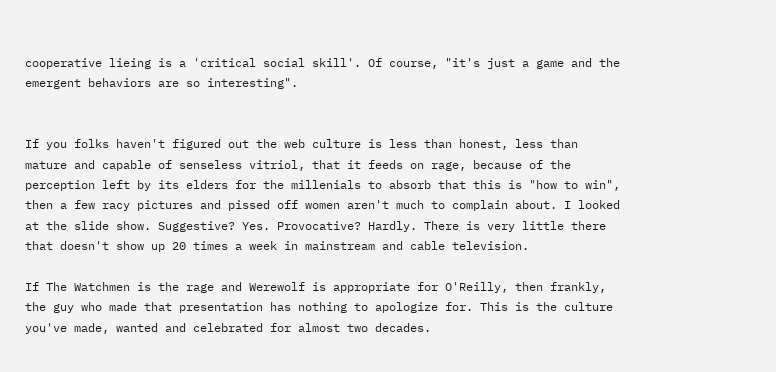cooperative lieing is a 'critical social skill'. Of course, "it's just a game and the emergent behaviors are so interesting".


If you folks haven't figured out the web culture is less than honest, less than mature and capable of senseless vitriol, that it feeds on rage, because of the perception left by its elders for the millenials to absorb that this is "how to win", then a few racy pictures and pissed off women aren't much to complain about. I looked at the slide show. Suggestive? Yes. Provocative? Hardly. There is very little there that doesn't show up 20 times a week in mainstream and cable television.

If The Watchmen is the rage and Werewolf is appropriate for O'Reilly, then frankly, the guy who made that presentation has nothing to apologize for. This is the culture you've made, wanted and celebrated for almost two decades.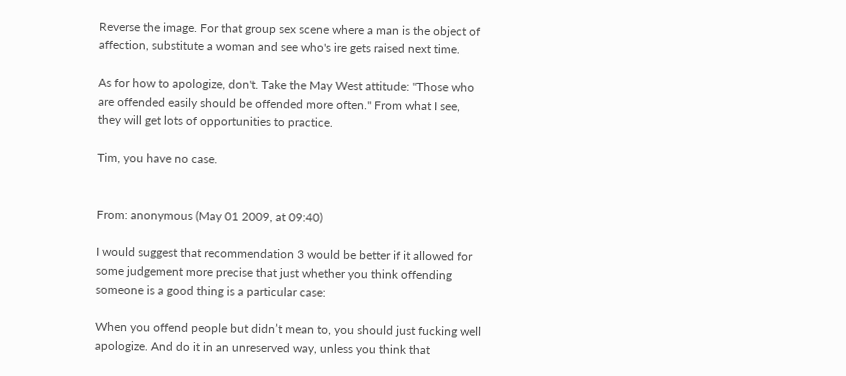Reverse the image. For that group sex scene where a man is the object of affection, substitute a woman and see who's ire gets raised next time.

As for how to apologize, don't. Take the May West attitude: "Those who are offended easily should be offended more often." From what I see, they will get lots of opportunities to practice.

Tim, you have no case.


From: anonymous (May 01 2009, at 09:40)

I would suggest that recommendation 3 would be better if it allowed for some judgement more precise that just whether you think offending someone is a good thing is a particular case:

When you offend people but didn’t mean to, you should just fucking well apologize. And do it in an unreserved way, unless you think that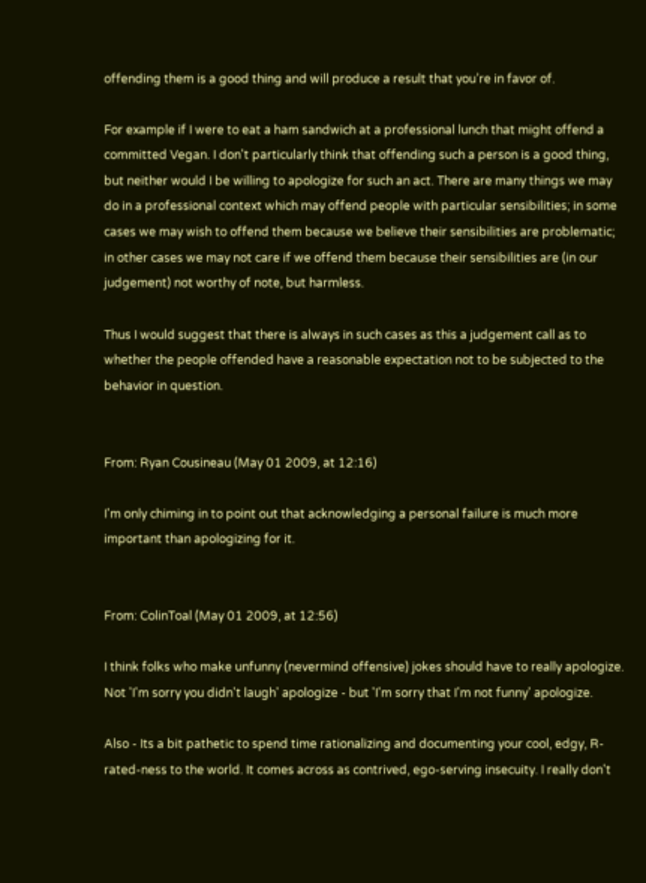offending them is a good thing and will produce a result that you’re in favor of.

For example if I were to eat a ham sandwich at a professional lunch that might offend a committed Vegan. I don't particularly think that offending such a person is a good thing, but neither would I be willing to apologize for such an act. There are many things we may do in a professional context which may offend people with particular sensibilities; in some cases we may wish to offend them because we believe their sensibilities are problematic; in other cases we may not care if we offend them because their sensibilities are (in our judgement) not worthy of note, but harmless.

Thus I would suggest that there is always in such cases as this a judgement call as to whether the people offended have a reasonable expectation not to be subjected to the behavior in question.


From: Ryan Cousineau (May 01 2009, at 12:16)

I'm only chiming in to point out that acknowledging a personal failure is much more important than apologizing for it.


From: ColinToal (May 01 2009, at 12:56)

I think folks who make unfunny (nevermind offensive) jokes should have to really apologize. Not 'I'm sorry you didn't laugh' apologize - but 'I'm sorry that I'm not funny' apologize.

Also - Its a bit pathetic to spend time rationalizing and documenting your cool, edgy, R-rated-ness to the world. It comes across as contrived, ego-serving insecuity. I really don't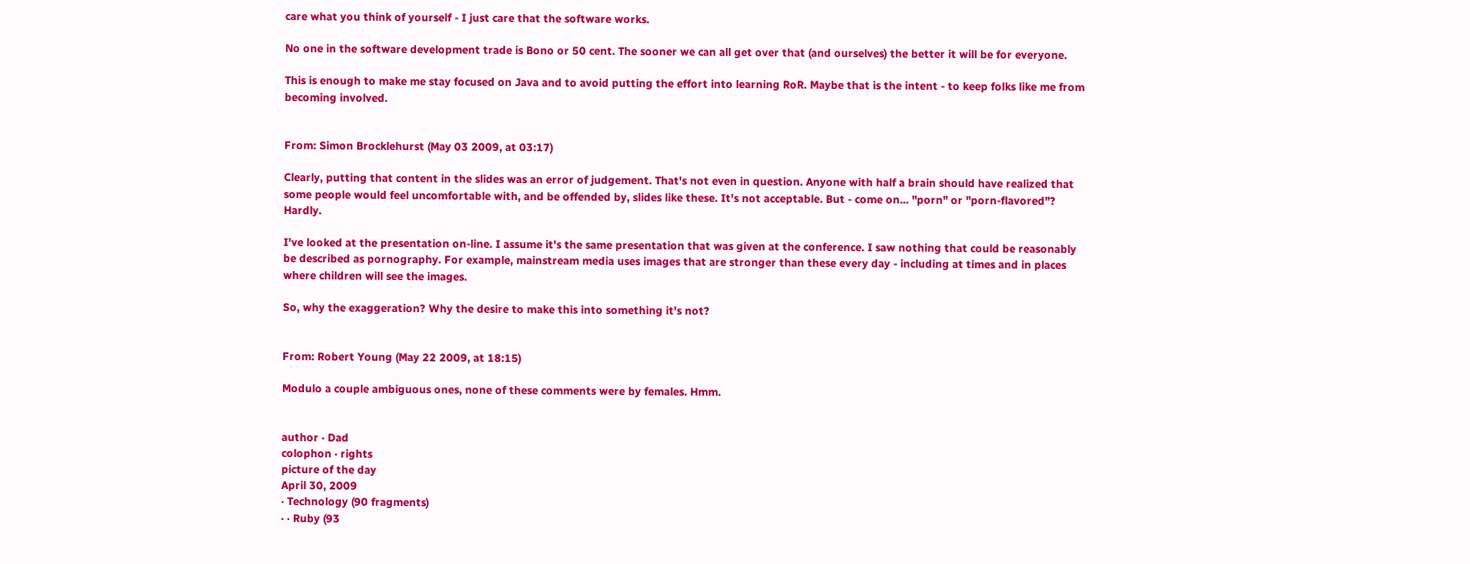care what you think of yourself - I just care that the software works.

No one in the software development trade is Bono or 50 cent. The sooner we can all get over that (and ourselves) the better it will be for everyone.

This is enough to make me stay focused on Java and to avoid putting the effort into learning RoR. Maybe that is the intent - to keep folks like me from becoming involved.


From: Simon Brocklehurst (May 03 2009, at 03:17)

Clearly, putting that content in the slides was an error of judgement. That's not even in question. Anyone with half a brain should have realized that some people would feel uncomfortable with, and be offended by, slides like these. It's not acceptable. But - come on... "porn" or "porn-flavored"? Hardly.

I've looked at the presentation on-line. I assume it's the same presentation that was given at the conference. I saw nothing that could be reasonably be described as pornography. For example, mainstream media uses images that are stronger than these every day - including at times and in places where children will see the images.

So, why the exaggeration? Why the desire to make this into something it's not?


From: Robert Young (May 22 2009, at 18:15)

Modulo a couple ambiguous ones, none of these comments were by females. Hmm.


author · Dad
colophon · rights
picture of the day
April 30, 2009
· Technology (90 fragments)
· · Ruby (93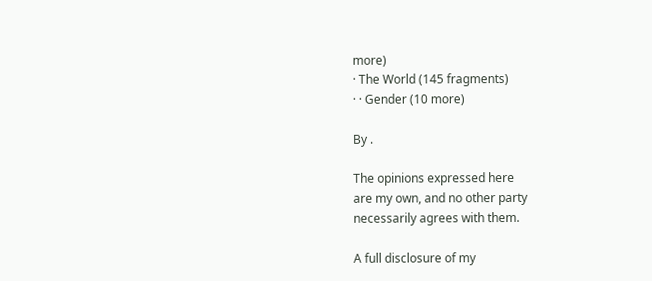more)
· The World (145 fragments)
· · Gender (10 more)

By .

The opinions expressed here
are my own, and no other party
necessarily agrees with them.

A full disclosure of my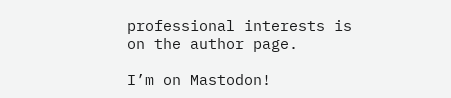professional interests is
on the author page.

I’m on Mastodon!